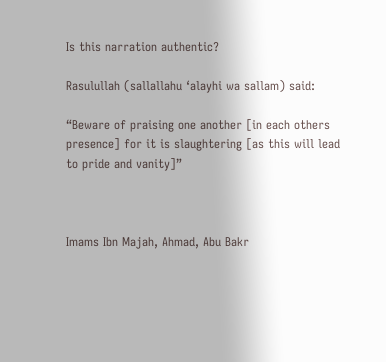Is this narration authentic?

Rasulullah (sallallahu ‘alayhi wa sallam) said:

“Beware of praising one another [in each others presence] for it is slaughtering [as this will lead to pride and vanity]”



Imams Ibn Majah, Ahmad, Abu Bakr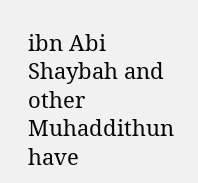ibn Abi Shaybah and other Muhaddithun have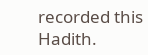recorded this Hadith.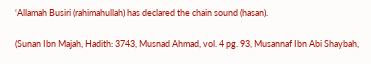‘Allamah Busiri (rahimahullah) has declared the chain sound (hasan).

(Sunan Ibn Majah, Hadith: 3743, Musnad Ahmad, vol. 4 pg. 93, Musannaf Ibn Abi Shaybah,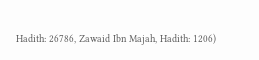Hadith: 26786, Zawaid Ibn Majah, Hadith: 1206)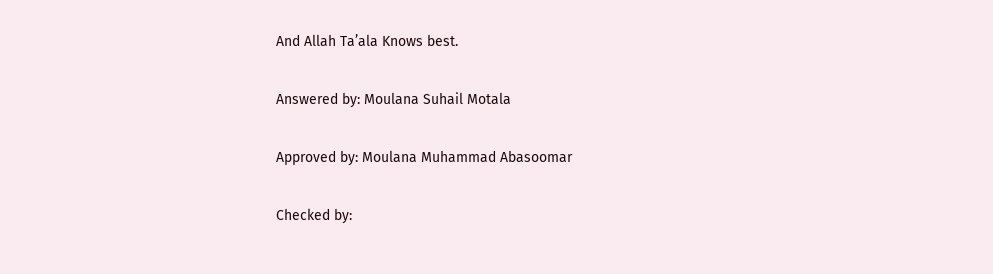And Allah Ta’ala Knows best.


Answered by: Moulana Suhail Motala


Approved by: Moulana Muhammad Abasoomar


Checked by: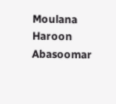Moulana Haroon Abasoomar